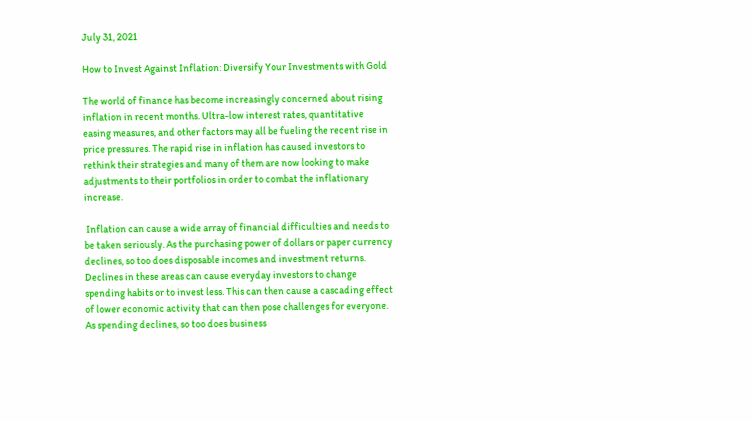July 31, 2021

How to Invest Against Inflation: Diversify Your Investments with Gold

The world of finance has become increasingly concerned about rising inflation in recent months. Ultra-low interest rates, quantitative easing measures, and other factors may all be fueling the recent rise in price pressures. The rapid rise in inflation has caused investors to rethink their strategies and many of them are now looking to make adjustments to their portfolios in order to combat the inflationary increase.

 Inflation can cause a wide array of financial difficulties and needs to be taken seriously. As the purchasing power of dollars or paper currency declines, so too does disposable incomes and investment returns. Declines in these areas can cause everyday investors to change spending habits or to invest less. This can then cause a cascading effect of lower economic activity that can then pose challenges for everyone. As spending declines, so too does business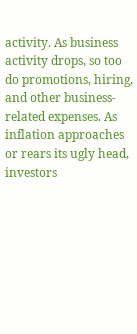activity. As business activity drops, so too do promotions, hiring, and other business-related expenses. As inflation approaches or rears its ugly head, investors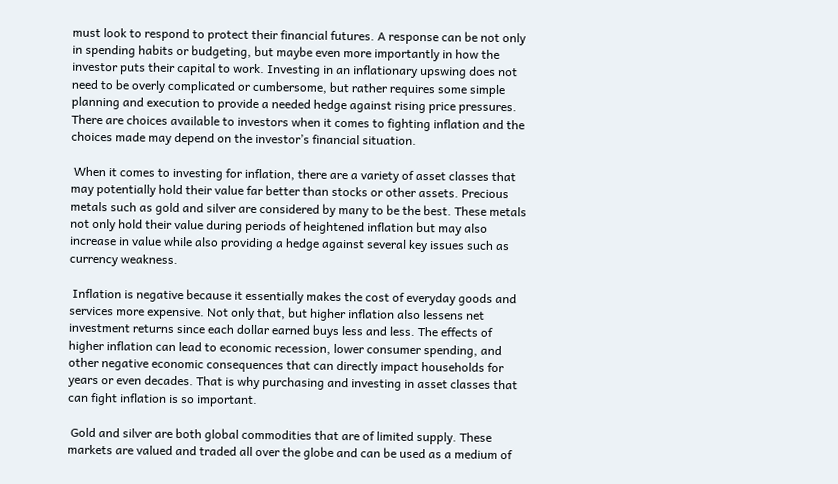must look to respond to protect their financial futures. A response can be not only in spending habits or budgeting, but maybe even more importantly in how the investor puts their capital to work. Investing in an inflationary upswing does not need to be overly complicated or cumbersome, but rather requires some simple planning and execution to provide a needed hedge against rising price pressures. There are choices available to investors when it comes to fighting inflation and the choices made may depend on the investor’s financial situation.

 When it comes to investing for inflation, there are a variety of asset classes that may potentially hold their value far better than stocks or other assets. Precious metals such as gold and silver are considered by many to be the best. These metals not only hold their value during periods of heightened inflation but may also increase in value while also providing a hedge against several key issues such as currency weakness.

 Inflation is negative because it essentially makes the cost of everyday goods and services more expensive. Not only that, but higher inflation also lessens net investment returns since each dollar earned buys less and less. The effects of higher inflation can lead to economic recession, lower consumer spending, and other negative economic consequences that can directly impact households for years or even decades. That is why purchasing and investing in asset classes that can fight inflation is so important.

 Gold and silver are both global commodities that are of limited supply. These markets are valued and traded all over the globe and can be used as a medium of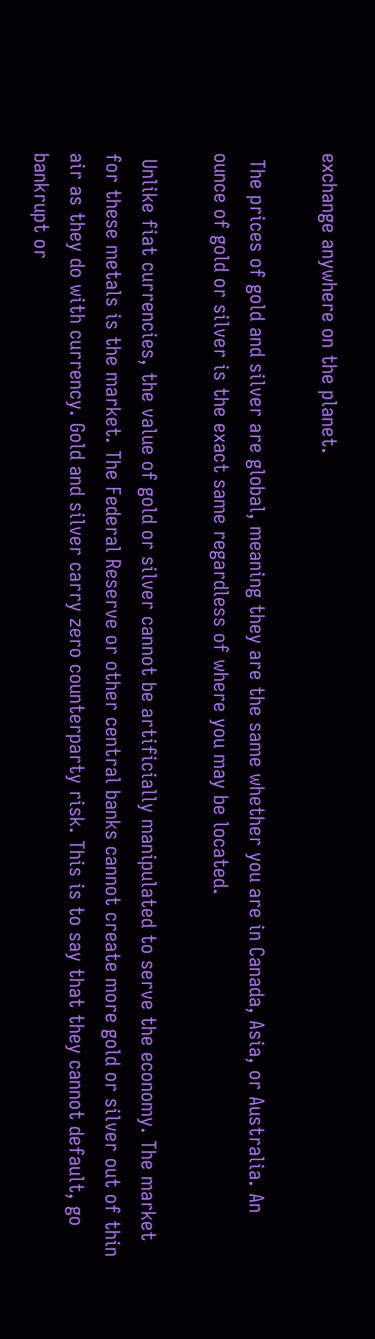exchange anywhere on the planet.

 The prices of gold and silver are global, meaning they are the same whether you are in Canada, Asia, or Australia. An ounce of gold or silver is the exact same regardless of where you may be located.

 Unlike fiat currencies, the value of gold or silver cannot be artificially manipulated to serve the economy. The market for these metals is the market. The Federal Reserve or other central banks cannot create more gold or silver out of thin air as they do with currency. Gold and silver carry zero counterparty risk. This is to say that they cannot default, go bankrupt or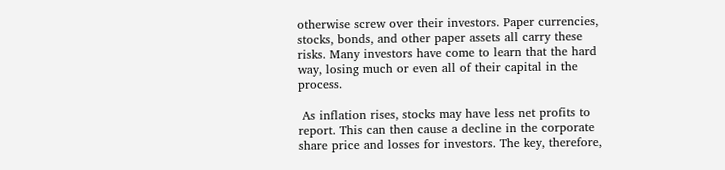otherwise screw over their investors. Paper currencies, stocks, bonds, and other paper assets all carry these risks. Many investors have come to learn that the hard way, losing much or even all of their capital in the process.

 As inflation rises, stocks may have less net profits to report. This can then cause a decline in the corporate share price and losses for investors. The key, therefore,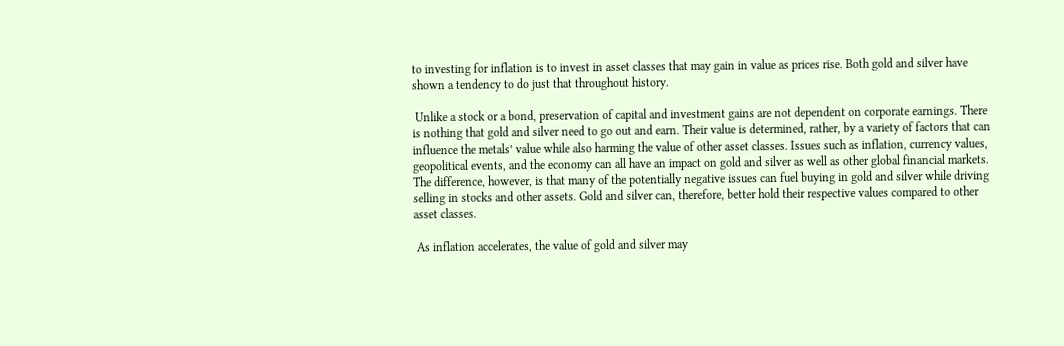to investing for inflation is to invest in asset classes that may gain in value as prices rise. Both gold and silver have shown a tendency to do just that throughout history.

 Unlike a stock or a bond, preservation of capital and investment gains are not dependent on corporate earnings. There is nothing that gold and silver need to go out and earn. Their value is determined, rather, by a variety of factors that can influence the metals’ value while also harming the value of other asset classes. Issues such as inflation, currency values, geopolitical events, and the economy can all have an impact on gold and silver as well as other global financial markets. The difference, however, is that many of the potentially negative issues can fuel buying in gold and silver while driving selling in stocks and other assets. Gold and silver can, therefore, better hold their respective values compared to other asset classes.

 As inflation accelerates, the value of gold and silver may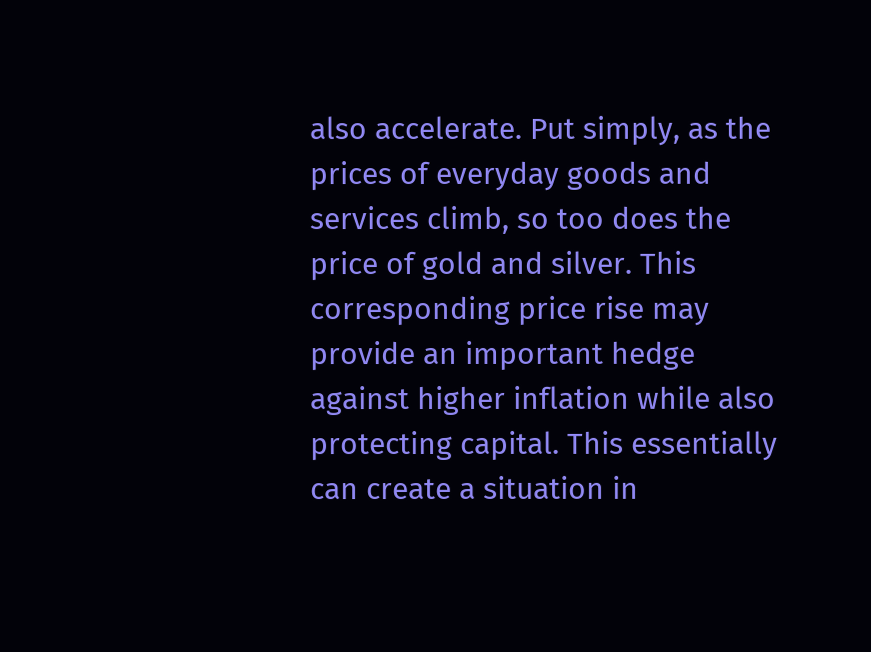also accelerate. Put simply, as the prices of everyday goods and services climb, so too does the price of gold and silver. This corresponding price rise may provide an important hedge against higher inflation while also protecting capital. This essentially can create a situation in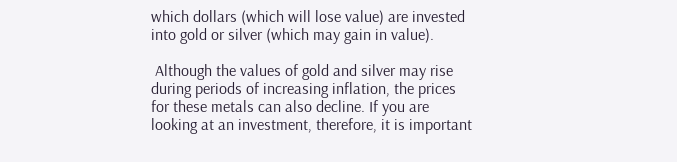which dollars (which will lose value) are invested into gold or silver (which may gain in value).

 Although the values of gold and silver may rise during periods of increasing inflation, the prices for these metals can also decline. If you are looking at an investment, therefore, it is important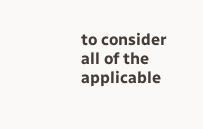to consider all of the applicable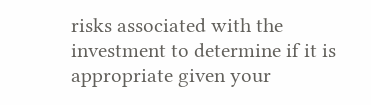risks associated with the investment to determine if it is appropriate given your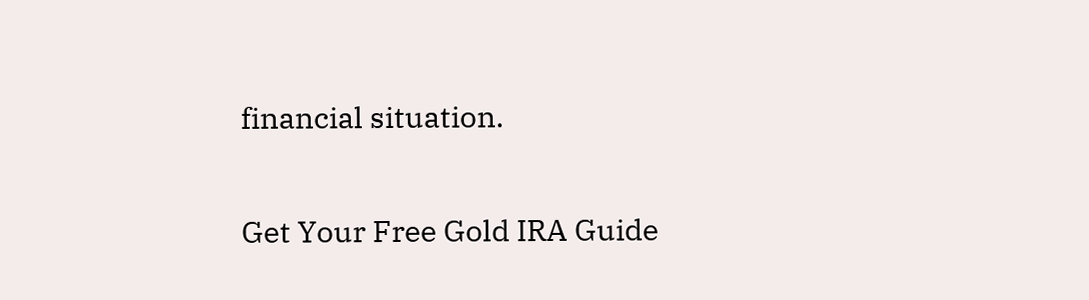financial situation.

Get Your Free Gold IRA Guide